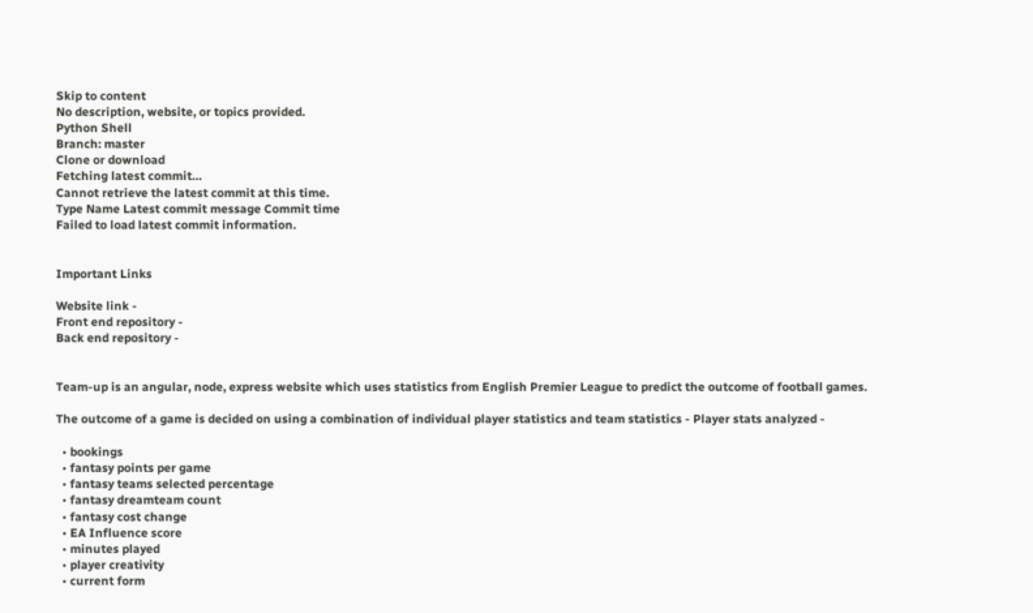Skip to content
No description, website, or topics provided.
Python Shell
Branch: master
Clone or download
Fetching latest commit…
Cannot retrieve the latest commit at this time.
Type Name Latest commit message Commit time
Failed to load latest commit information.


Important Links

Website link -
Front end repository -
Back end repository -


Team-up is an angular, node, express website which uses statistics from English Premier League to predict the outcome of football games.

The outcome of a game is decided on using a combination of individual player statistics and team statistics - Player stats analyzed -

  • bookings
  • fantasy points per game
  • fantasy teams selected percentage
  • fantasy dreamteam count
  • fantasy cost change
  • EA Influence score
  • minutes played
  • player creativity
  • current form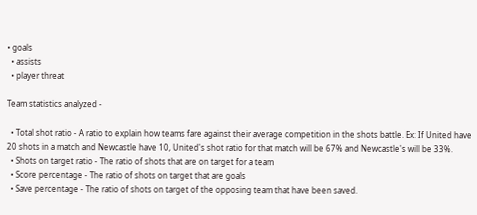• goals
  • assists
  • player threat

Team statistics analyzed -

  • Total shot ratio - A ratio to explain how teams fare against their average competition in the shots battle. Ex: If United have 20 shots in a match and Newcastle have 10, United's shot ratio for that match will be 67% and Newcastle's will be 33%.
  • Shots on target ratio - The ratio of shots that are on target for a team
  • Score percentage - The ratio of shots on target that are goals
  • Save percentage - The ratio of shots on target of the opposing team that have been saved.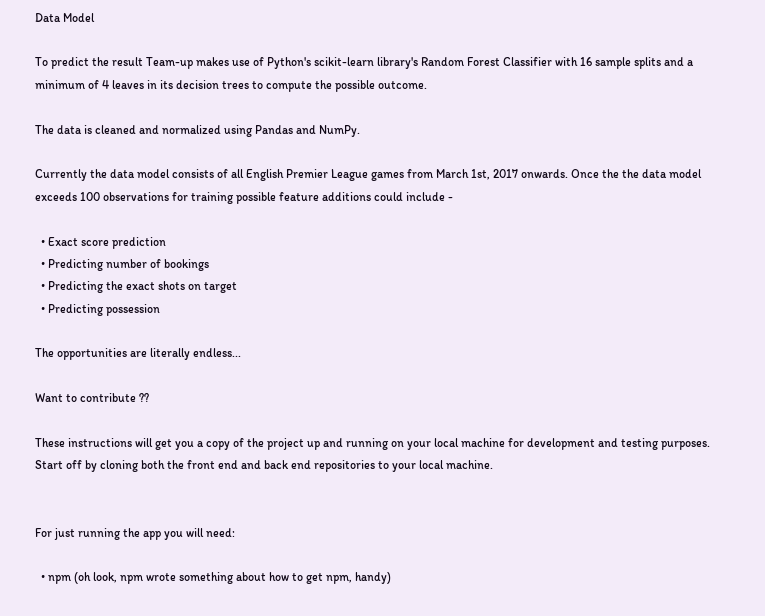Data Model

To predict the result Team-up makes use of Python's scikit-learn library's Random Forest Classifier with 16 sample splits and a minimum of 4 leaves in its decision trees to compute the possible outcome.

The data is cleaned and normalized using Pandas and NumPy.

Currently the data model consists of all English Premier League games from March 1st, 2017 onwards. Once the the data model exceeds 100 observations for training possible feature additions could include -

  • Exact score prediction
  • Predicting number of bookings
  • Predicting the exact shots on target
  • Predicting possession

The opportunities are literally endless...

Want to contribute ??

These instructions will get you a copy of the project up and running on your local machine for development and testing purposes. Start off by cloning both the front end and back end repositories to your local machine.


For just running the app you will need:

  • npm (oh look, npm wrote something about how to get npm, handy)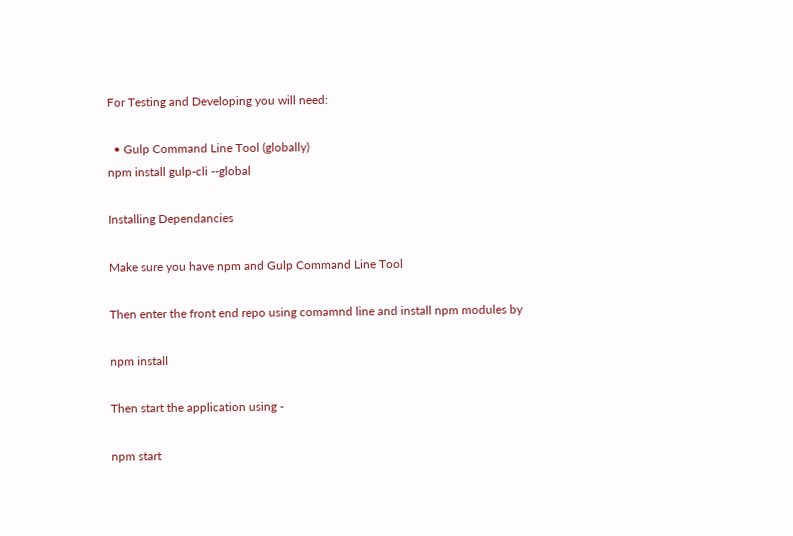For Testing and Developing you will need:

  • Gulp Command Line Tool (globally)
npm install gulp-cli --global

Installing Dependancies

Make sure you have npm and Gulp Command Line Tool

Then enter the front end repo using comamnd line and install npm modules by

npm install

Then start the application using -

npm start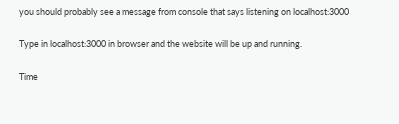you should probably see a message from console that says listening on localhost:3000

Type in localhost:3000 in browser and the website will be up and running.

Time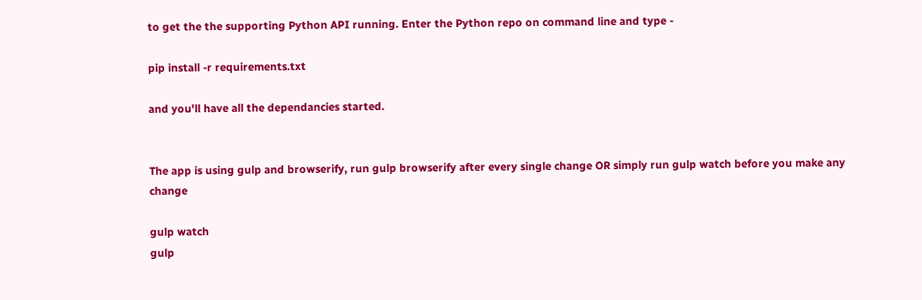to get the the supporting Python API running. Enter the Python repo on command line and type -

pip install -r requirements.txt

and you'll have all the dependancies started.


The app is using gulp and browserify, run gulp browserify after every single change OR simply run gulp watch before you make any change

gulp watch
gulp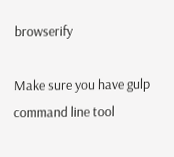browserify

Make sure you have gulp command line tool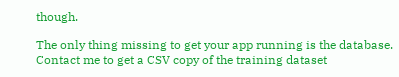though.

The only thing missing to get your app running is the database. Contact me to get a CSV copy of the training dataset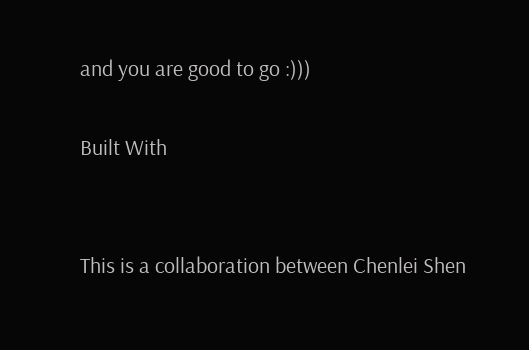and you are good to go :)))

Built With


This is a collaboration between Chenlei Shen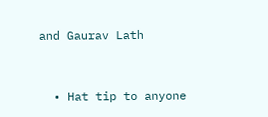and Gaurav Lath


  • Hat tip to anyone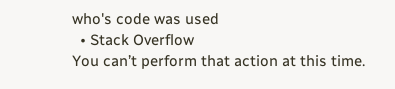who's code was used
  • Stack Overflow
You can’t perform that action at this time.